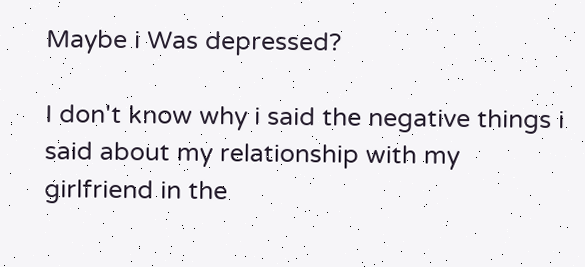Maybe i Was depressed?

I don't know why i said the negative things i said about my relationship with my girlfriend in the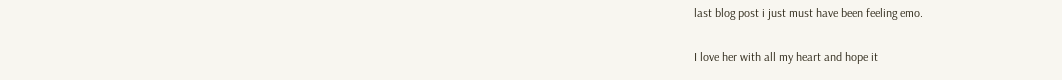last blog post i just must have been feeling emo.

I love her with all my heart and hope it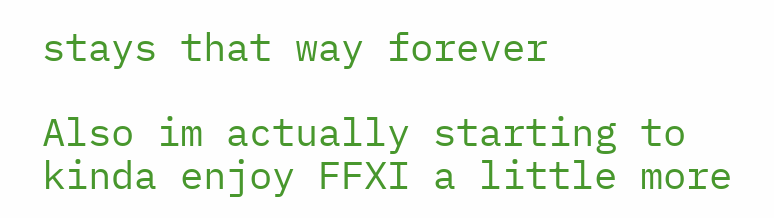stays that way forever

Also im actually starting to kinda enjoy FFXI a little more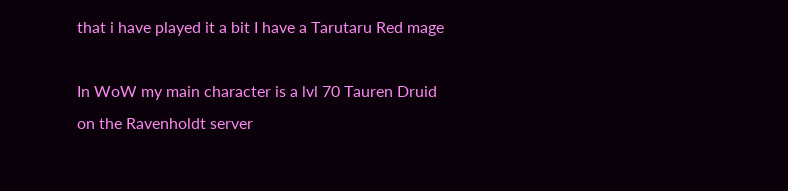that i have played it a bit I have a Tarutaru Red mage

In WoW my main character is a lvl 70 Tauren Druid on the Ravenholdt server